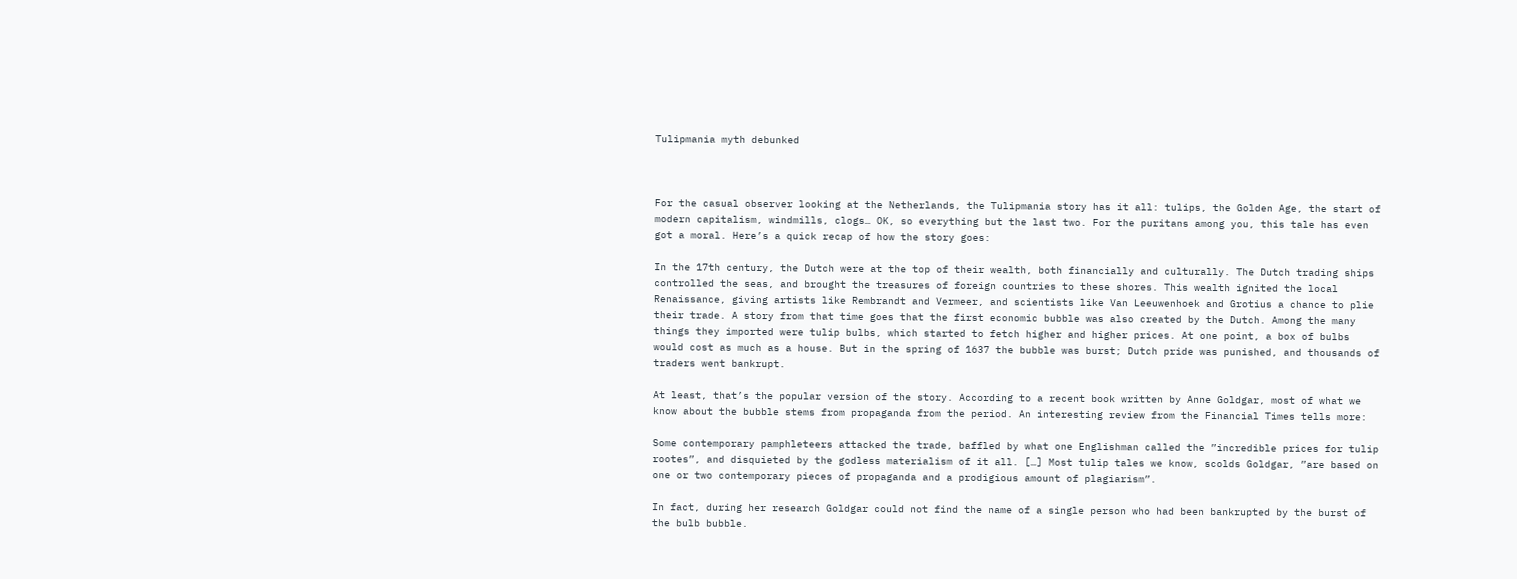Tulipmania myth debunked



For the casual observer looking at the Netherlands, the Tulipmania story has it all: tulips, the Golden Age, the start of modern capitalism, windmills, clogs… OK, so everything but the last two. For the puritans among you, this tale has even got a moral. Here’s a quick recap of how the story goes:

In the 17th century, the Dutch were at the top of their wealth, both financially and culturally. The Dutch trading ships controlled the seas, and brought the treasures of foreign countries to these shores. This wealth ignited the local Renaissance, giving artists like Rembrandt and Vermeer, and scientists like Van Leeuwenhoek and Grotius a chance to plie their trade. A story from that time goes that the first economic bubble was also created by the Dutch. Among the many things they imported were tulip bulbs, which started to fetch higher and higher prices. At one point, a box of bulbs would cost as much as a house. But in the spring of 1637 the bubble was burst; Dutch pride was punished, and thousands of traders went bankrupt.

At least, that’s the popular version of the story. According to a recent book written by Anne Goldgar, most of what we know about the bubble stems from propaganda from the period. An interesting review from the Financial Times tells more:

Some contemporary pamphleteers attacked the trade, baffled by what one Englishman called the ”incredible prices for tulip rootes”, and disquieted by the godless materialism of it all. […] Most tulip tales we know, scolds Goldgar, ”are based on one or two contemporary pieces of propaganda and a prodigious amount of plagiarism”.

In fact, during her research Goldgar could not find the name of a single person who had been bankrupted by the burst of the bulb bubble.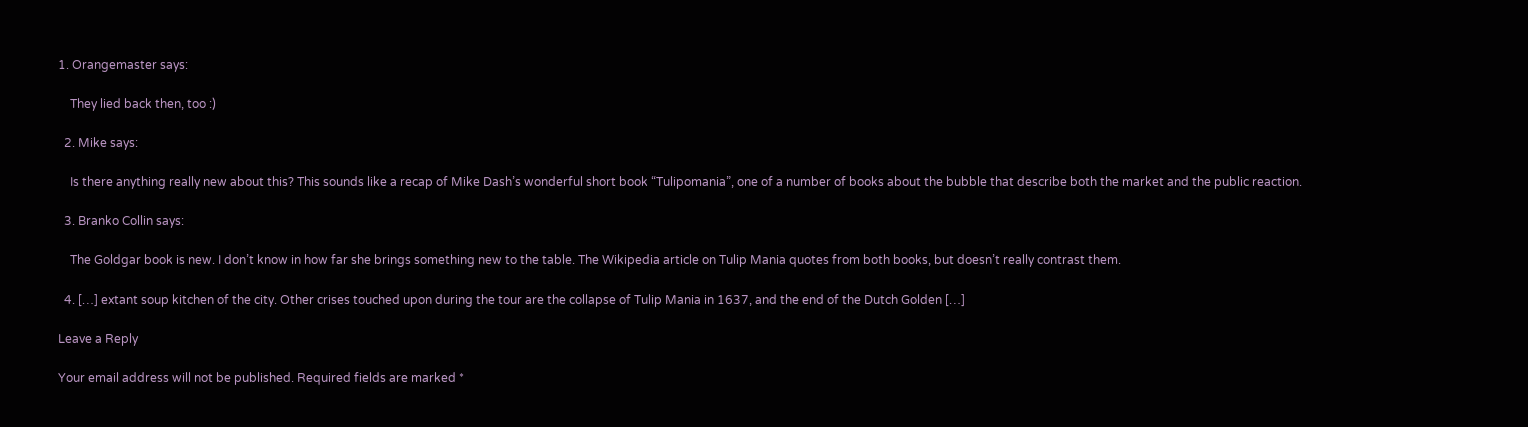1. Orangemaster says:

    They lied back then, too :)

  2. Mike says:

    Is there anything really new about this? This sounds like a recap of Mike Dash’s wonderful short book “Tulipomania”, one of a number of books about the bubble that describe both the market and the public reaction.

  3. Branko Collin says:

    The Goldgar book is new. I don’t know in how far she brings something new to the table. The Wikipedia article on Tulip Mania quotes from both books, but doesn’t really contrast them.

  4. […] extant soup kitchen of the city. Other crises touched upon during the tour are the collapse of Tulip Mania in 1637, and the end of the Dutch Golden […]

Leave a Reply

Your email address will not be published. Required fields are marked *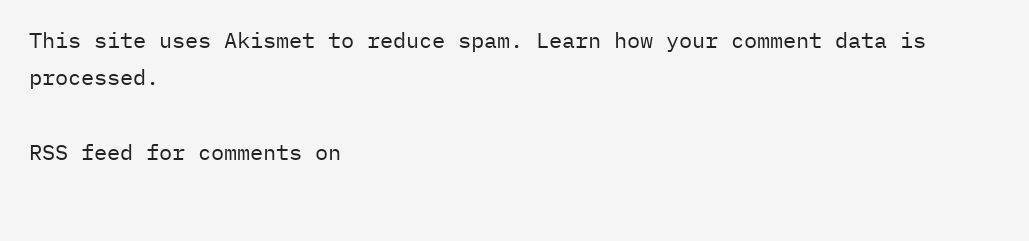This site uses Akismet to reduce spam. Learn how your comment data is processed.

RSS feed for comments on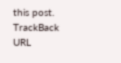this post. TrackBack URL